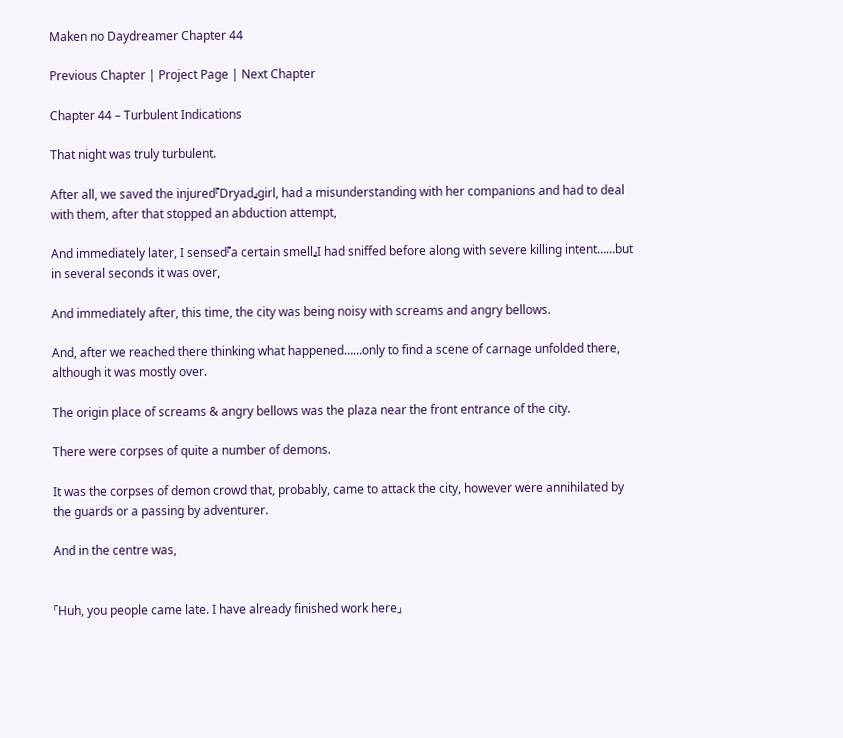Maken no Daydreamer Chapter 44

Previous Chapter | Project Page | Next Chapter

Chapter 44 – Turbulent Indications

That night was truly turbulent.

After all, we saved the injured『Dryad』girl, had a misunderstanding with her companions and had to deal with them, after that stopped an abduction attempt,

And immediately later, I sensed『a certain smell』I had sniffed before along with severe killing intent……but in several seconds it was over,

And immediately after, this time, the city was being noisy with screams and angry bellows.

And, after we reached there thinking what happened……only to find a scene of carnage unfolded there, although it was mostly over.

The origin place of screams & angry bellows was the plaza near the front entrance of the city.

There were corpses of quite a number of demons.

It was the corpses of demon crowd that, probably, came to attack the city, however were annihilated by the guards or a passing by adventurer.

And in the centre was,


「Huh, you people came late. I have already finished work here」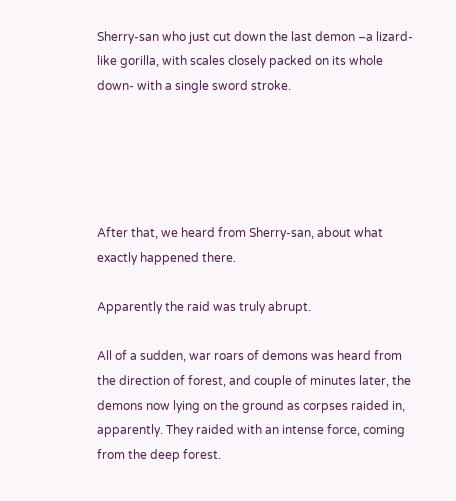Sherry-san who just cut down the last demon –a lizard-like gorilla, with scales closely packed on its whole down- with a single sword stroke.





After that, we heard from Sherry-san, about what exactly happened there.

Apparently the raid was truly abrupt.

All of a sudden, war roars of demons was heard from the direction of forest, and couple of minutes later, the demons now lying on the ground as corpses raided in, apparently. They raided with an intense force, coming from the deep forest.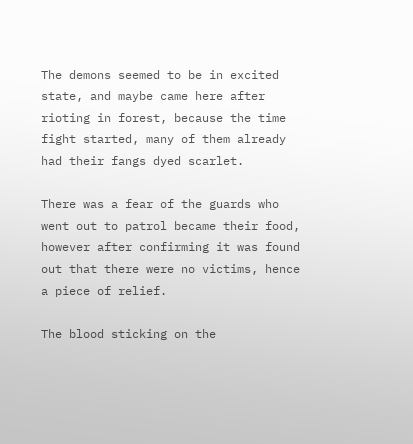The demons seemed to be in excited state, and maybe came here after rioting in forest, because the time fight started, many of them already had their fangs dyed scarlet.

There was a fear of the guards who went out to patrol became their food, however after confirming it was found out that there were no victims, hence a piece of relief.

The blood sticking on the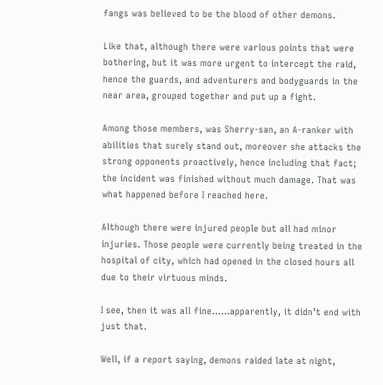fangs was believed to be the blood of other demons.

Like that, although there were various points that were bothering, but it was more urgent to intercept the raid, hence the guards, and adventurers and bodyguards in the near area, grouped together and put up a fight.

Among those members, was Sherry-san, an A-ranker with abilities that surely stand out, moreover she attacks the strong opponents proactively, hence including that fact; the incident was finished without much damage. That was what happened before I reached here.

Although there were injured people but all had minor injuries. Those people were currently being treated in the hospital of city, which had opened in the closed hours all due to their virtuous minds.

I see, then it was all fine……apparently, it didn’t end with just that.

Well, if a report saying, demons raided late at night,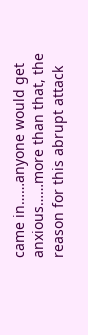came in……anyone would get anxious……more than that, the reason for this abrupt attack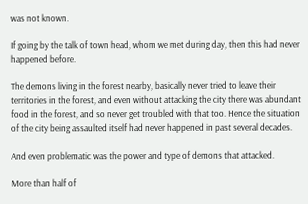was not known.

If going by the talk of town head, whom we met during day, then this had never happened before.

The demons living in the forest nearby, basically never tried to leave their territories in the forest, and even without attacking the city there was abundant food in the forest, and so never get troubled with that too. Hence the situation of the city being assaulted itself had never happened in past several decades.

And even problematic was the power and type of demons that attacked.

More than half of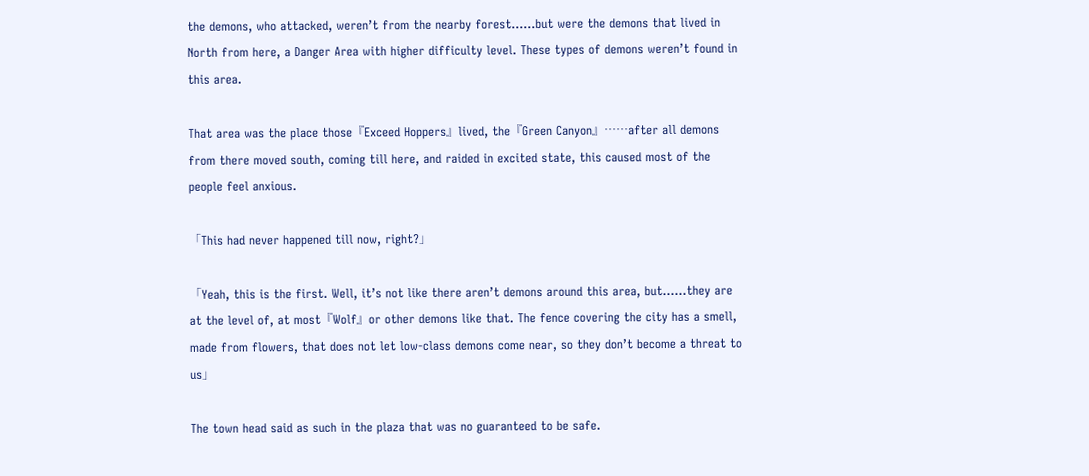the demons, who attacked, weren’t from the nearby forest……but were the demons that lived in North from here, a Danger Area with higher difficulty level. These types of demons weren’t found in this area.

That area was the place those『Exceed Hoppers』lived, the『Green Canyon』……after all demons from there moved south, coming till here, and raided in excited state, this caused most of the people feel anxious.

「This had never happened till now, right?」

「Yeah, this is the first. Well, it’s not like there aren’t demons around this area, but……they are at the level of, at most『Wolf』or other demons like that. The fence covering the city has a smell, made from flowers, that does not let low-class demons come near, so they don’t become a threat to us」

The town head said as such in the plaza that was no guaranteed to be safe.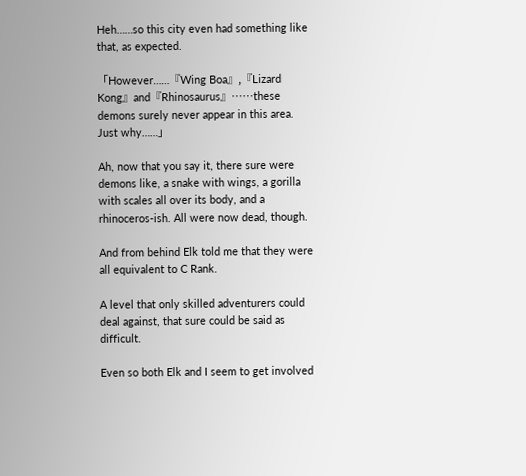Heh……so this city even had something like that, as expected.

「However……『Wing Boa』,『Lizard Kong』and『Rhinosaurus』……these demons surely never appear in this area. Just why……」

Ah, now that you say it, there sure were demons like, a snake with wings, a gorilla with scales all over its body, and a rhinoceros-ish. All were now dead, though.

And from behind Elk told me that they were all equivalent to C Rank.

A level that only skilled adventurers could deal against, that sure could be said as difficult.

Even so both Elk and I seem to get involved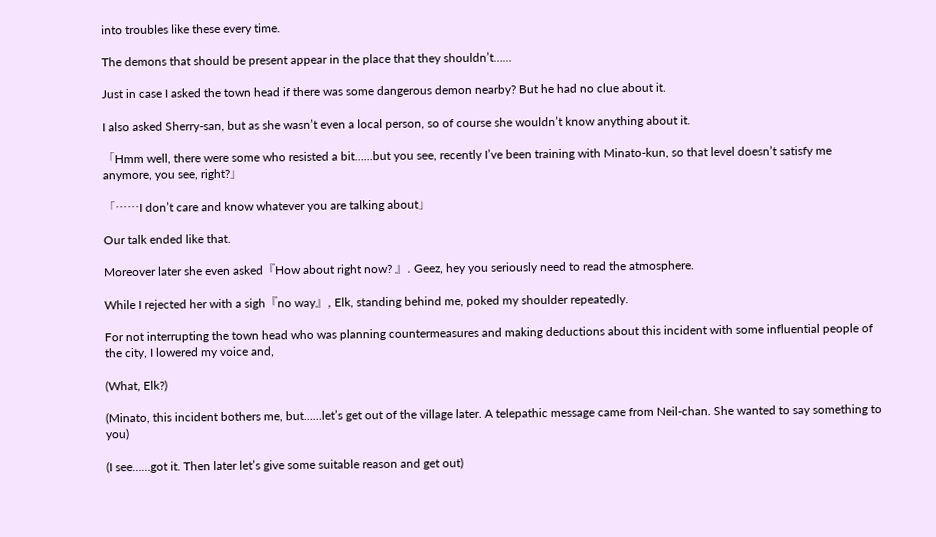into troubles like these every time.

The demons that should be present appear in the place that they shouldn’t……

Just in case I asked the town head if there was some dangerous demon nearby? But he had no clue about it.

I also asked Sherry-san, but as she wasn’t even a local person, so of course she wouldn’t know anything about it.

「Hmm well, there were some who resisted a bit……but you see, recently I’ve been training with Minato-kun, so that level doesn’t satisfy me anymore, you see, right?」

「……I don’t care and know whatever you are talking about」

Our talk ended like that.

Moreover later she even asked『How about right now? 』. Geez, hey you seriously need to read the atmosphere.

While I rejected her with a sigh『no way』, Elk, standing behind me, poked my shoulder repeatedly.

For not interrupting the town head who was planning countermeasures and making deductions about this incident with some influential people of the city, I lowered my voice and,

(What, Elk?)

(Minato, this incident bothers me, but……let’s get out of the village later. A telepathic message came from Neil-chan. She wanted to say something to you)

(I see……got it. Then later let’s give some suitable reason and get out)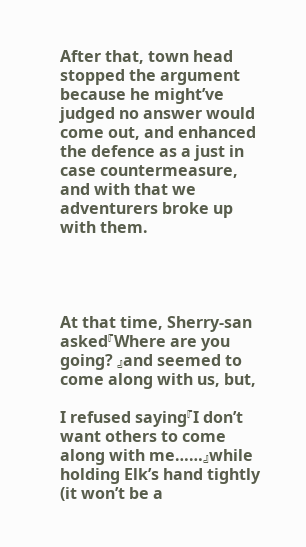After that, town head stopped the argument because he might’ve judged no answer would come out, and enhanced the defence as a just in case countermeasure, and with that we adventurers broke up with them.




At that time, Sherry-san asked『Where are you going? 』and seemed to come along with us, but,

I refused saying『I don’t want others to come along with me……』while holding Elk’s hand tightly (it won’t be a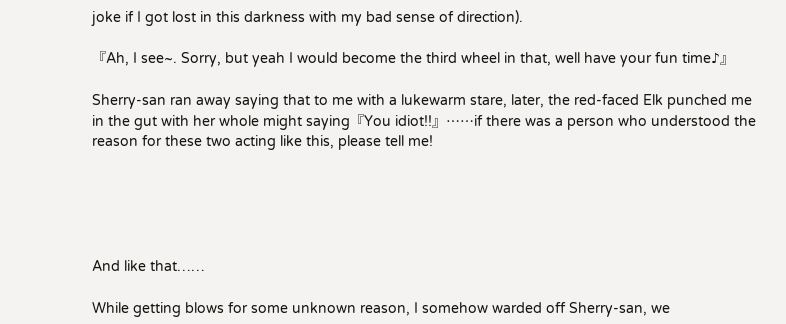joke if I got lost in this darkness with my bad sense of direction).

『Ah, I see~. Sorry, but yeah I would become the third wheel in that, well have your fun time♪』

Sherry-san ran away saying that to me with a lukewarm stare, later, the red-faced Elk punched me in the gut with her whole might saying『You idiot!!』……if there was a person who understood the reason for these two acting like this, please tell me!





And like that……

While getting blows for some unknown reason, I somehow warded off Sherry-san, we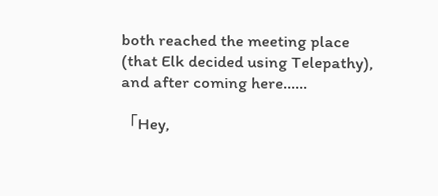both reached the meeting place (that Elk decided using Telepathy), and after coming here……

「Hey,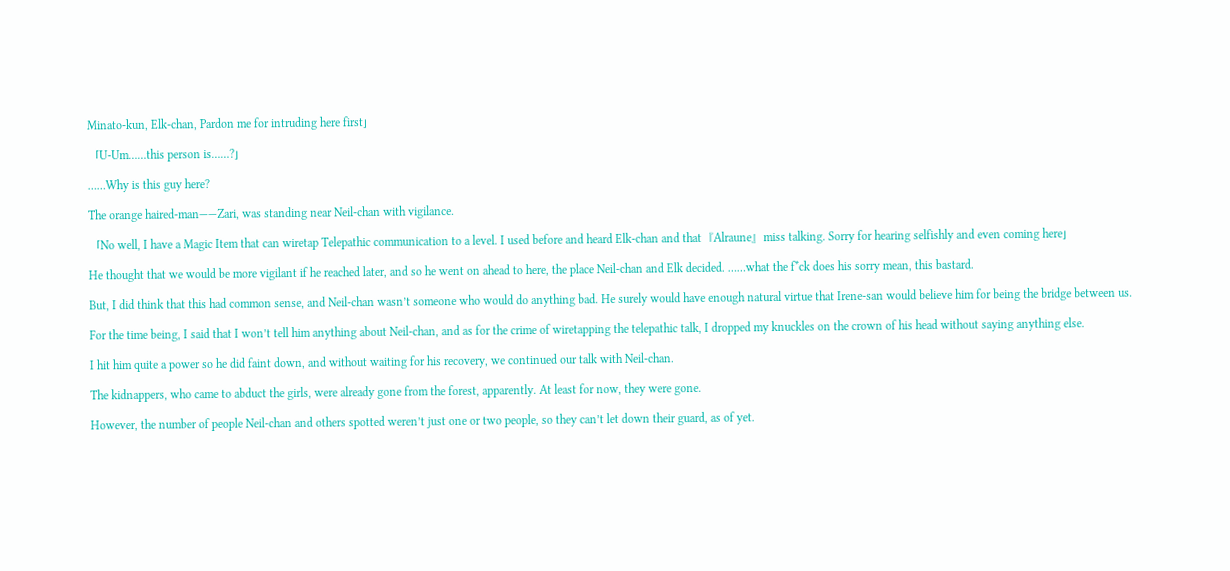Minato-kun, Elk-chan, Pardon me for intruding here first」

「U-Um……this person is……?」

……Why is this guy here?

The orange haired-man——Zari, was standing near Neil-chan with vigilance.

「No well, I have a Magic Item that can wiretap Telepathic communication to a level. I used before and heard Elk-chan and that『Alraune』miss talking. Sorry for hearing selfishly and even coming here」

He thought that we would be more vigilant if he reached later, and so he went on ahead to here, the place Neil-chan and Elk decided. ……what the f*ck does his sorry mean, this bastard.

But, I did think that this had common sense, and Neil-chan wasn’t someone who would do anything bad. He surely would have enough natural virtue that Irene-san would believe him for being the bridge between us.

For the time being, I said that I won’t tell him anything about Neil-chan, and as for the crime of wiretapping the telepathic talk, I dropped my knuckles on the crown of his head without saying anything else.

I hit him quite a power so he did faint down, and without waiting for his recovery, we continued our talk with Neil-chan.

The kidnappers, who came to abduct the girls, were already gone from the forest, apparently. At least for now, they were gone.

However, the number of people Neil-chan and others spotted weren’t just one or two people, so they can’t let down their guard, as of yet.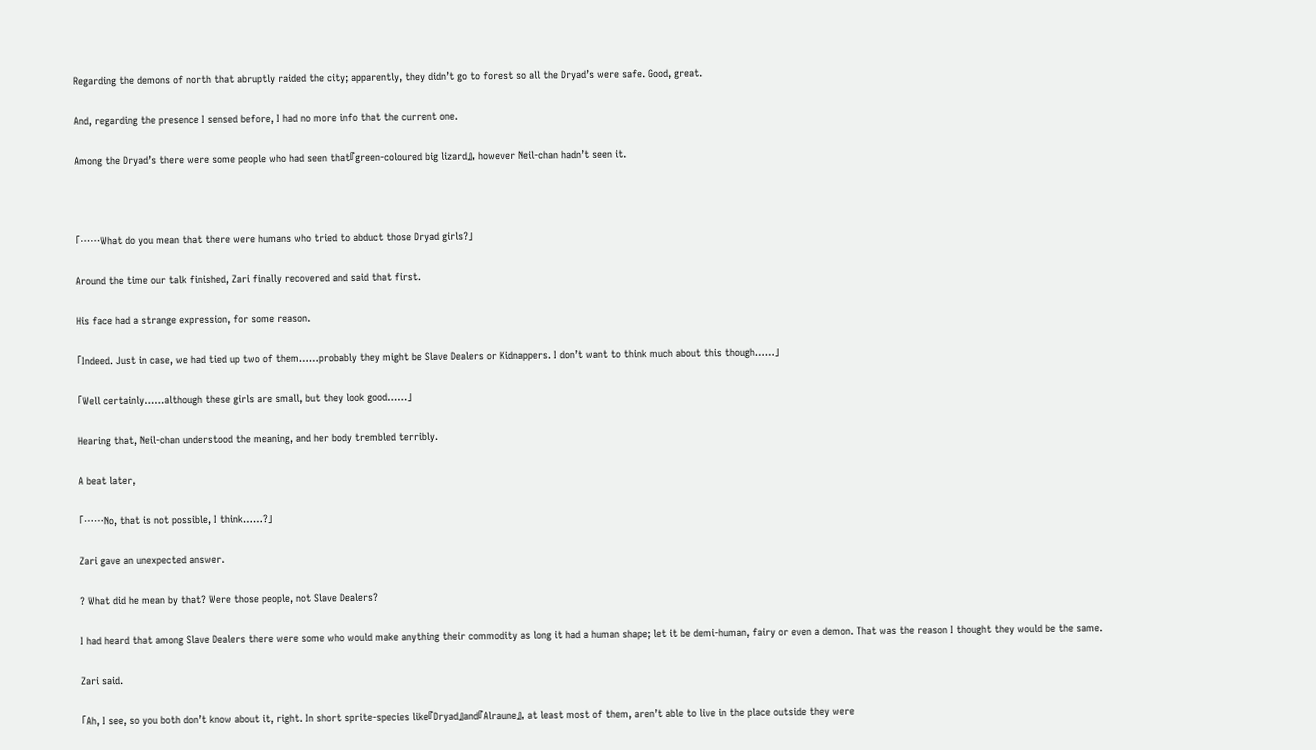Regarding the demons of north that abruptly raided the city; apparently, they didn’t go to forest so all the Dryad’s were safe. Good, great.

And, regarding the presence I sensed before, I had no more info that the current one.

Among the Dryad’s there were some people who had seen that『green-coloured big lizard』, however Neil-chan hadn’t seen it.



「……What do you mean that there were humans who tried to abduct those Dryad girls?」

Around the time our talk finished, Zari finally recovered and said that first.

His face had a strange expression, for some reason.

「Indeed. Just in case, we had tied up two of them……probably they might be Slave Dealers or Kidnappers. I don’t want to think much about this though……」

「Well certainly……although these girls are small, but they look good……」

Hearing that, Neil-chan understood the meaning, and her body trembled terribly.

A beat later,

「……No, that is not possible, I think……?」

Zari gave an unexpected answer.

? What did he mean by that? Were those people, not Slave Dealers?

I had heard that among Slave Dealers there were some who would make anything their commodity as long it had a human shape; let it be demi-human, fairy or even a demon. That was the reason I thought they would be the same.

Zari said.

「Ah, I see, so you both don’t know about it, right. In short sprite-species like『Dryad』and『Alraune』, at least most of them, aren’t able to live in the place outside they were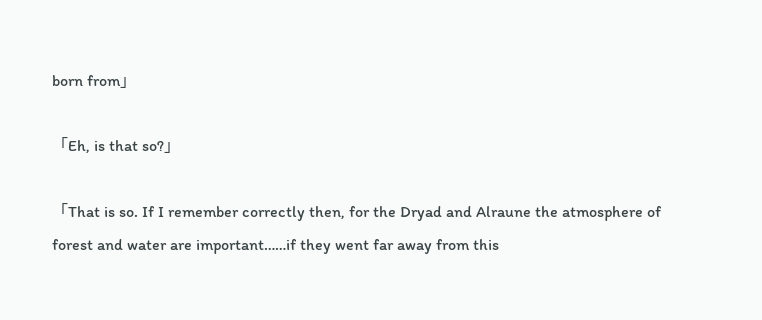born from」

「Eh, is that so?」

「That is so. If I remember correctly then, for the Dryad and Alraune the atmosphere of forest and water are important……if they went far away from this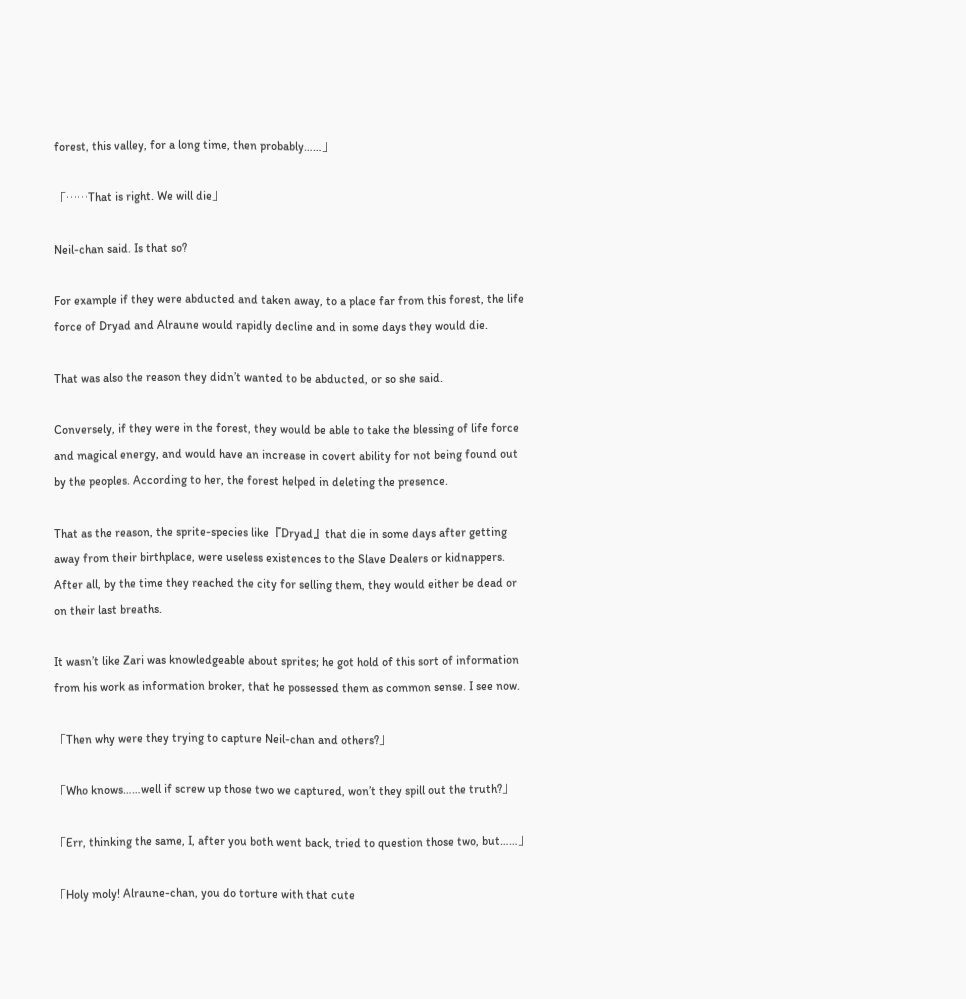forest, this valley, for a long time, then probably……」

「……That is right. We will die」

Neil-chan said. Is that so?

For example if they were abducted and taken away, to a place far from this forest, the life force of Dryad and Alraune would rapidly decline and in some days they would die.

That was also the reason they didn’t wanted to be abducted, or so she said.

Conversely, if they were in the forest, they would be able to take the blessing of life force and magical energy, and would have an increase in covert ability for not being found out by the peoples. According to her, the forest helped in deleting the presence.

That as the reason, the sprite-species like『Dryad』that die in some days after getting away from their birthplace, were useless existences to the Slave Dealers or kidnappers. After all, by the time they reached the city for selling them, they would either be dead or on their last breaths.

It wasn’t like Zari was knowledgeable about sprites; he got hold of this sort of information from his work as information broker, that he possessed them as common sense. I see now.

「Then why were they trying to capture Neil-chan and others?」

「Who knows……well if screw up those two we captured, won’t they spill out the truth?」

「Err, thinking the same, I, after you both went back, tried to question those two, but……」

「Holy moly! Alraune-chan, you do torture with that cute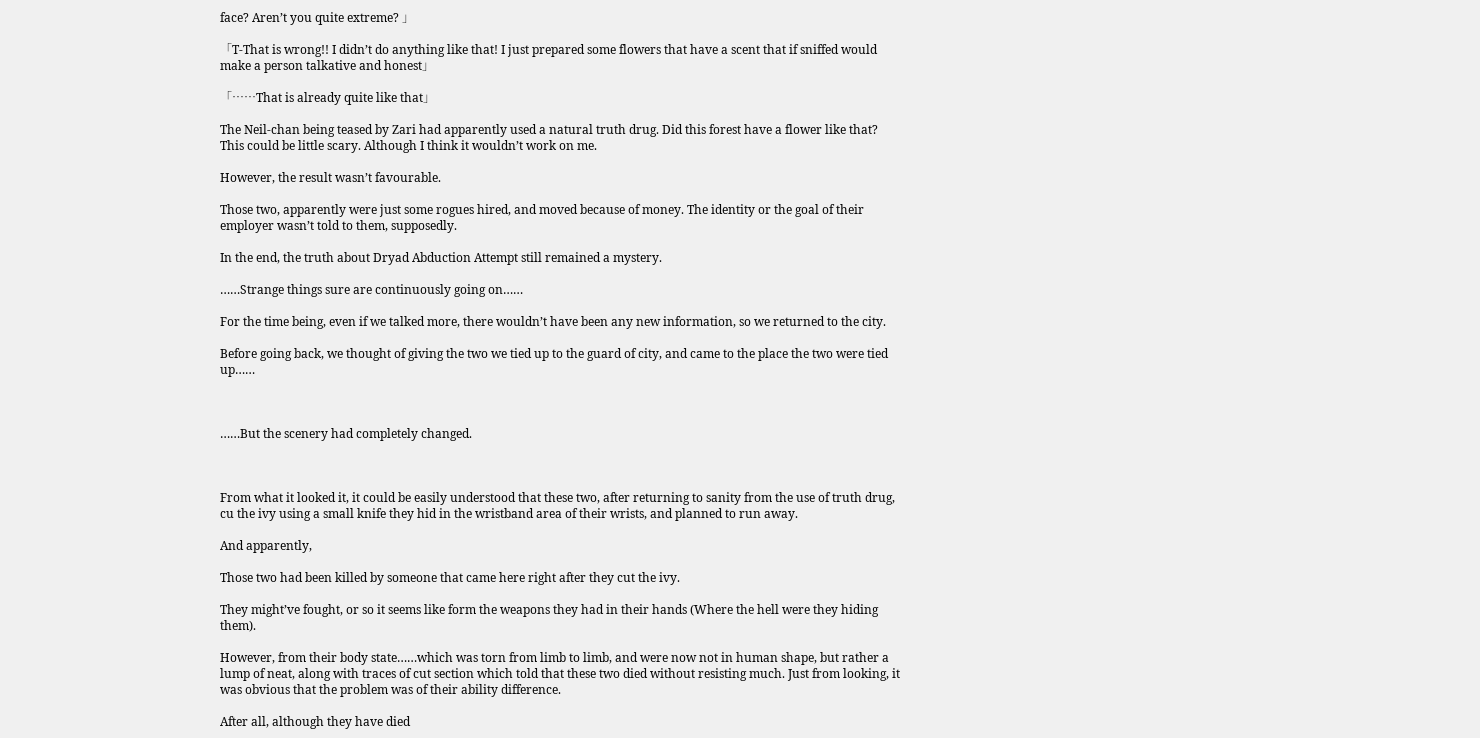face? Aren’t you quite extreme? 」

「T-That is wrong!! I didn’t do anything like that! I just prepared some flowers that have a scent that if sniffed would make a person talkative and honest」

「……That is already quite like that」

The Neil-chan being teased by Zari had apparently used a natural truth drug. Did this forest have a flower like that? This could be little scary. Although I think it wouldn’t work on me.

However, the result wasn’t favourable.

Those two, apparently were just some rogues hired, and moved because of money. The identity or the goal of their employer wasn’t told to them, supposedly.

In the end, the truth about Dryad Abduction Attempt still remained a mystery.

……Strange things sure are continuously going on……

For the time being, even if we talked more, there wouldn’t have been any new information, so we returned to the city.

Before going back, we thought of giving the two we tied up to the guard of city, and came to the place the two were tied up……



……But the scenery had completely changed.



From what it looked it, it could be easily understood that these two, after returning to sanity from the use of truth drug, cu the ivy using a small knife they hid in the wristband area of their wrists, and planned to run away.

And apparently,

Those two had been killed by someone that came here right after they cut the ivy.

They might’ve fought, or so it seems like form the weapons they had in their hands (Where the hell were they hiding them).

However, from their body state……which was torn from limb to limb, and were now not in human shape, but rather a lump of neat, along with traces of cut section which told that these two died without resisting much. Just from looking, it was obvious that the problem was of their ability difference.

After all, although they have died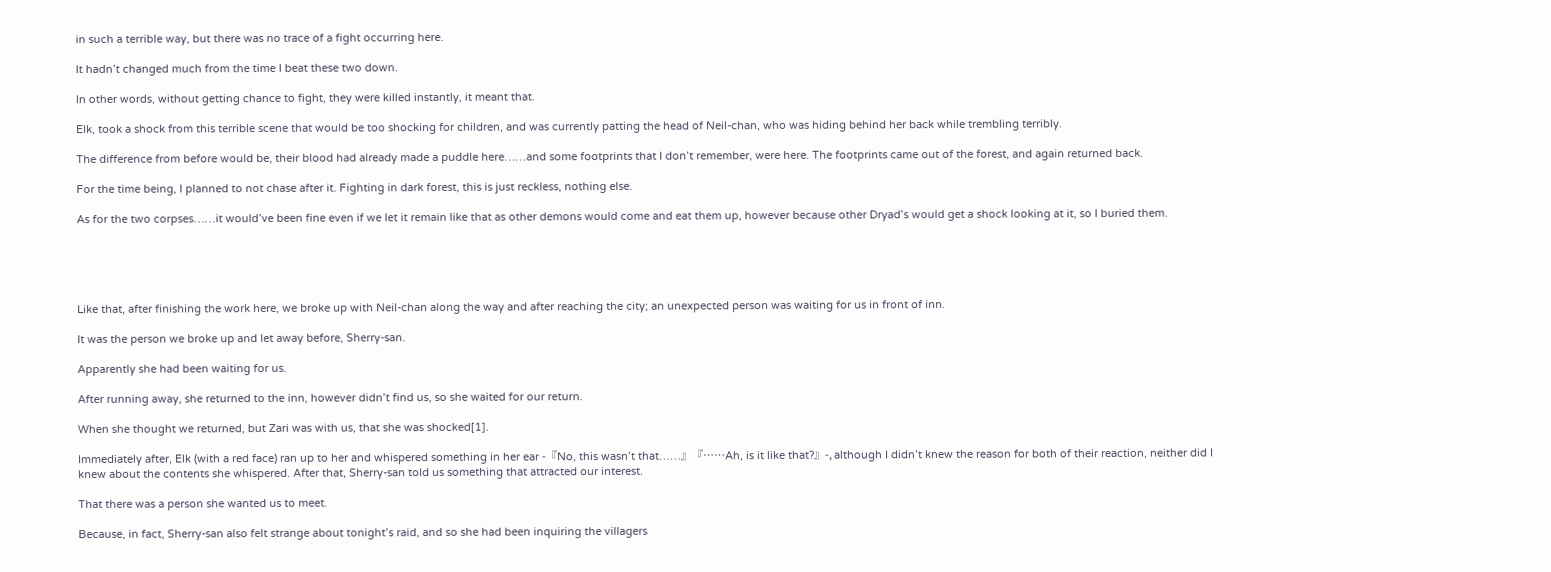in such a terrible way, but there was no trace of a fight occurring here.

It hadn’t changed much from the time I beat these two down.

In other words, without getting chance to fight, they were killed instantly, it meant that.

Elk, took a shock from this terrible scene that would be too shocking for children, and was currently patting the head of Neil-chan, who was hiding behind her back while trembling terribly.

The difference from before would be, their blood had already made a puddle here……and some footprints that I don’t remember, were here. The footprints came out of the forest, and again returned back.

For the time being, I planned to not chase after it. Fighting in dark forest, this is just reckless, nothing else.

As for the two corpses……it would’ve been fine even if we let it remain like that as other demons would come and eat them up, however because other Dryad’s would get a shock looking at it, so I buried them.





Like that, after finishing the work here, we broke up with Neil-chan along the way and after reaching the city; an unexpected person was waiting for us in front of inn.

It was the person we broke up and let away before, Sherry-san.

Apparently she had been waiting for us.

After running away, she returned to the inn, however didn’t find us, so she waited for our return.

When she thought we returned, but Zari was with us, that she was shocked[1].

Immediately after, Elk (with a red face) ran up to her and whispered something in her ear -『No, this wasn’t that……』『……Ah, is it like that?』-, although I didn’t knew the reason for both of their reaction, neither did I knew about the contents she whispered. After that, Sherry-san told us something that attracted our interest.

That there was a person she wanted us to meet.

Because, in fact, Sherry-san also felt strange about tonight’s raid, and so she had been inquiring the villagers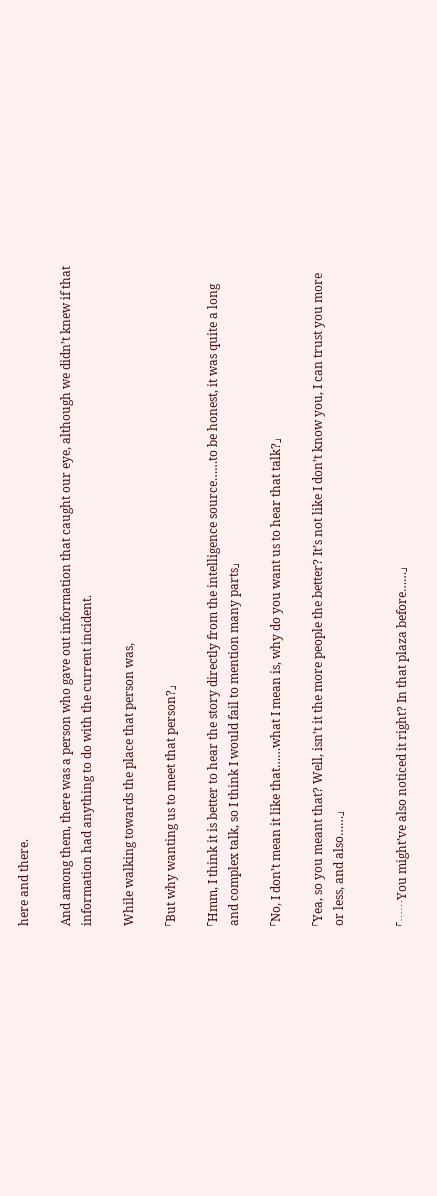here and there.

And among them, there was a person who gave out information that caught our eye, although we didn’t knew if that information had anything to do with the current incident.

While walking towards the place that person was,

「But why wanting us to meet that person?」

「Hmm, I think it is better to hear the story directly from the intelligence source……to be honest, it was quite a long and complex talk, so I think I would fail to mention many parts」

「No, I don’t mean it like that……what I mean is, why do you want us to hear that talk?」

「Yea, so you meant that? Well, isn’t it the more people the better? It’s not like I don’t know you, I can trust you more or less, and also……」


「……You might’ve also noticed it right? In that plaza before……」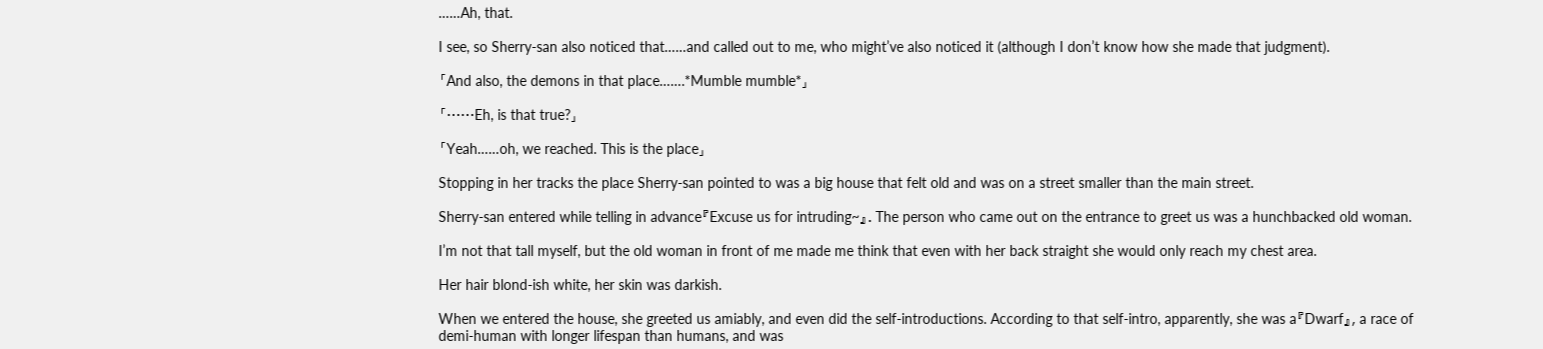……Ah, that.

I see, so Sherry-san also noticed that……and called out to me, who might’ve also noticed it (although I don’t know how she made that judgment).

「And also, the demons in that place…….*Mumble mumble*」

「……Eh, is that true?」

「Yeah……oh, we reached. This is the place」

Stopping in her tracks the place Sherry-san pointed to was a big house that felt old and was on a street smaller than the main street.

Sherry-san entered while telling in advance『Excuse us for intruding~』. The person who came out on the entrance to greet us was a hunchbacked old woman.

I’m not that tall myself, but the old woman in front of me made me think that even with her back straight she would only reach my chest area.

Her hair blond-ish white, her skin was darkish.

When we entered the house, she greeted us amiably, and even did the self-introductions. According to that self-intro, apparently, she was a『Dwarf』, a race of demi-human with longer lifespan than humans, and was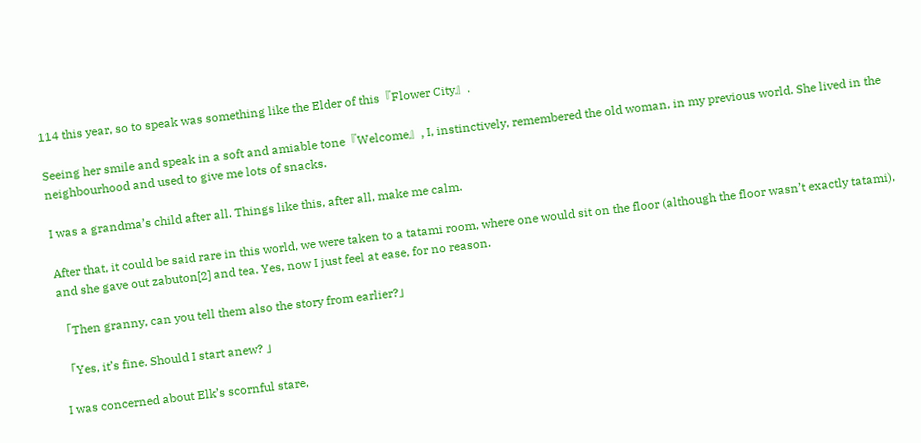114 this year, so to speak was something like the Elder of this『Flower City』.

Seeing her smile and speak in a soft and amiable tone『Welcome』, I, instinctively, remembered the old woman, in my previous world. She lived in the neighbourhood and used to give me lots of snacks.

I was a grandma’s child after all. Things like this, after all, make me calm.

After that, it could be said rare in this world, we were taken to a tatami room, where one would sit on the floor (although the floor wasn’t exactly tatami), and she gave out zabuton[2] and tea. Yes, now I just feel at ease, for no reason.

「Then granny, can you tell them also the story from earlier?」

「Yes, it’s fine. Should I start anew? 」

I was concerned about Elk’s scornful stare,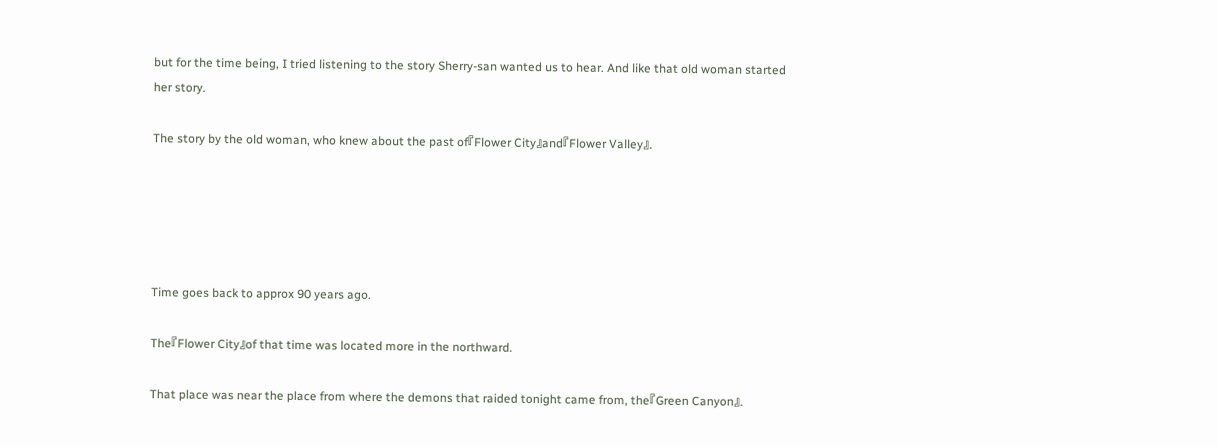but for the time being, I tried listening to the story Sherry-san wanted us to hear. And like that old woman started her story.

The story by the old woman, who knew about the past of『Flower City』and『Flower Valley』.





Time goes back to approx 90 years ago.

The『Flower City』of that time was located more in the northward.

That place was near the place from where the demons that raided tonight came from, the『Green Canyon』.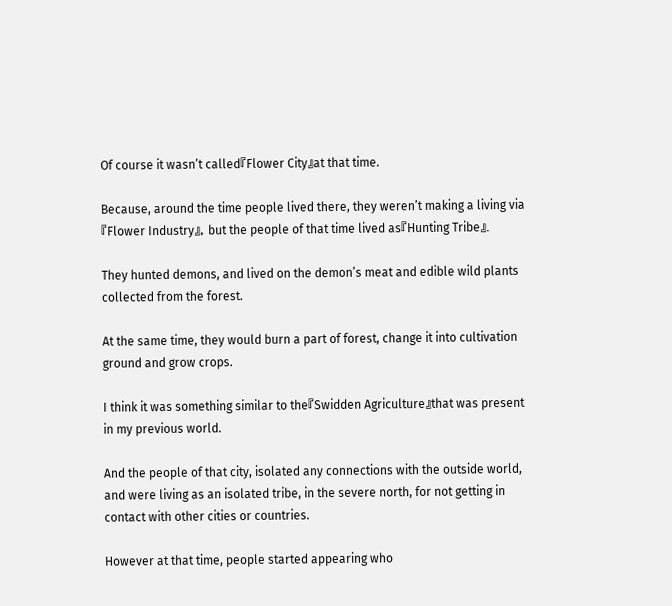Of course it wasn’t called『Flower City』at that time.

Because, around the time people lived there, they weren’t making a living via『Flower Industry』, but the people of that time lived as『Hunting Tribe』.

They hunted demons, and lived on the demon’s meat and edible wild plants collected from the forest.

At the same time, they would burn a part of forest, change it into cultivation ground and grow crops.

I think it was something similar to the『Swidden Agriculture』that was present in my previous world.

And the people of that city, isolated any connections with the outside world, and were living as an isolated tribe, in the severe north, for not getting in contact with other cities or countries.

However at that time, people started appearing who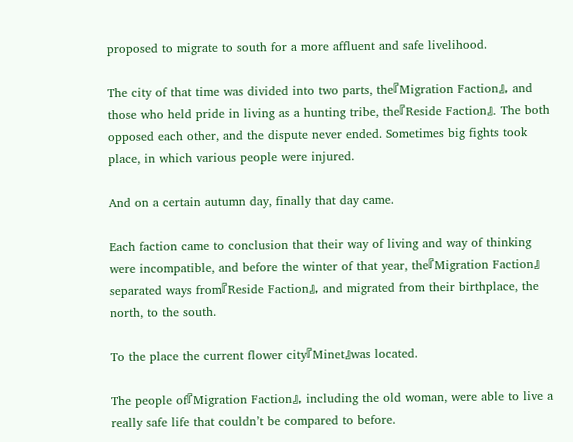proposed to migrate to south for a more affluent and safe livelihood.

The city of that time was divided into two parts, the『Migration Faction』, and those who held pride in living as a hunting tribe, the『Reside Faction』. The both opposed each other, and the dispute never ended. Sometimes big fights took place, in which various people were injured.

And on a certain autumn day, finally that day came.

Each faction came to conclusion that their way of living and way of thinking were incompatible, and before the winter of that year, the『Migration Faction』separated ways from『Reside Faction』, and migrated from their birthplace, the north, to the south.

To the place the current flower city『Minet』was located.

The people of『Migration Faction』, including the old woman, were able to live a really safe life that couldn’t be compared to before.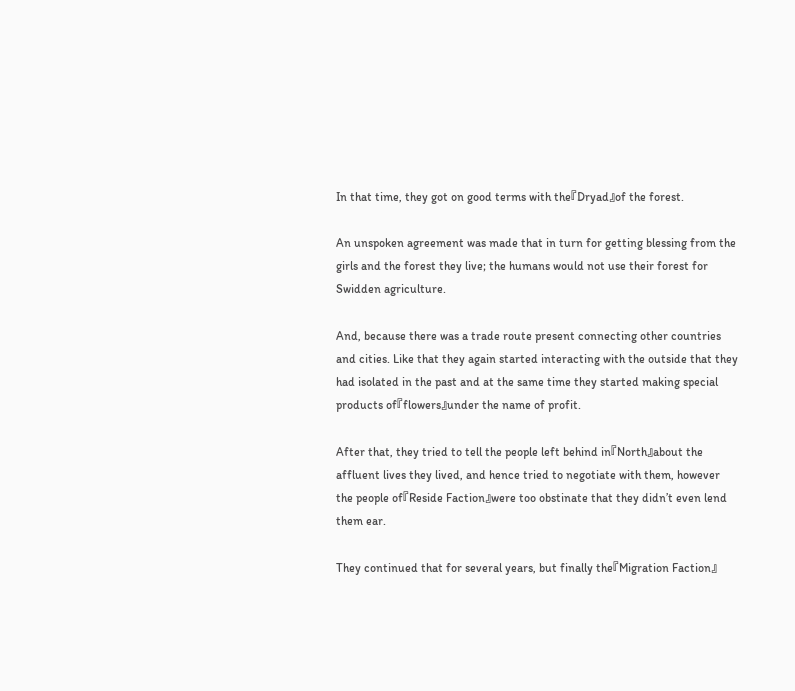In that time, they got on good terms with the『Dryad』of the forest.

An unspoken agreement was made that in turn for getting blessing from the girls and the forest they live; the humans would not use their forest for Swidden agriculture.

And, because there was a trade route present connecting other countries and cities. Like that they again started interacting with the outside that they had isolated in the past and at the same time they started making special products of『flowers』under the name of profit.

After that, they tried to tell the people left behind in『North』about the affluent lives they lived, and hence tried to negotiate with them, however the people of『Reside Faction』were too obstinate that they didn’t even lend them ear.

They continued that for several years, but finally the『Migration Faction』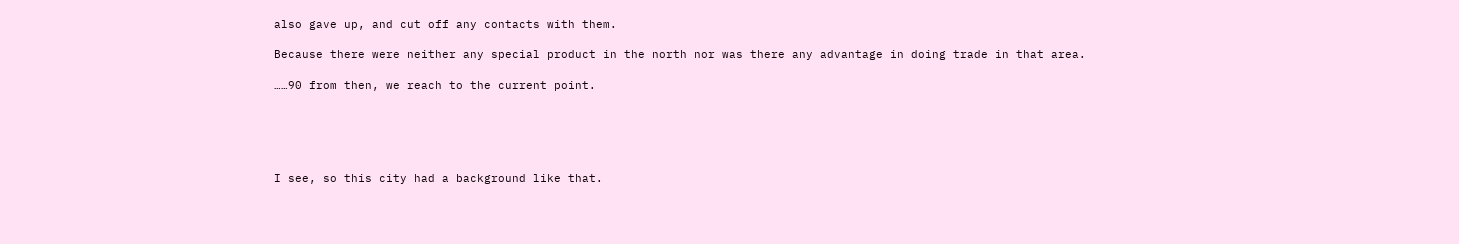also gave up, and cut off any contacts with them.

Because there were neither any special product in the north nor was there any advantage in doing trade in that area.

……90 from then, we reach to the current point.





I see, so this city had a background like that.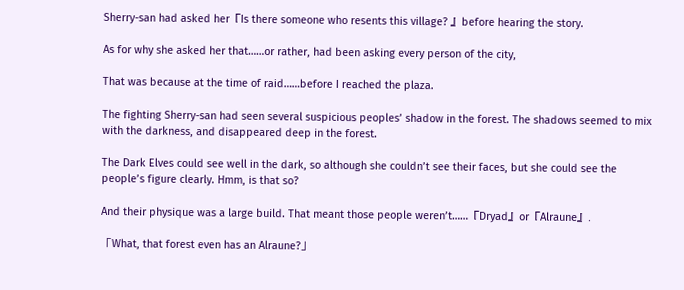Sherry-san had asked her『Is there someone who resents this village? 』before hearing the story.

As for why she asked her that……or rather, had been asking every person of the city,

That was because at the time of raid……before I reached the plaza.

The fighting Sherry-san had seen several suspicious peoples’ shadow in the forest. The shadows seemed to mix with the darkness, and disappeared deep in the forest.

The Dark Elves could see well in the dark, so although she couldn’t see their faces, but she could see the people’s figure clearly. Hmm, is that so?

And their physique was a large build. That meant those people weren’t……『Dryad』or『Alraune』.

「What, that forest even has an Alraune?」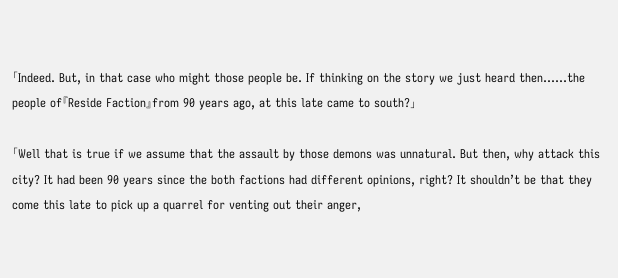「Indeed. But, in that case who might those people be. If thinking on the story we just heard then……the people of『Reside Faction』from 90 years ago, at this late came to south?」

「Well that is true if we assume that the assault by those demons was unnatural. But then, why attack this city? It had been 90 years since the both factions had different opinions, right? It shouldn’t be that they come this late to pick up a quarrel for venting out their anger,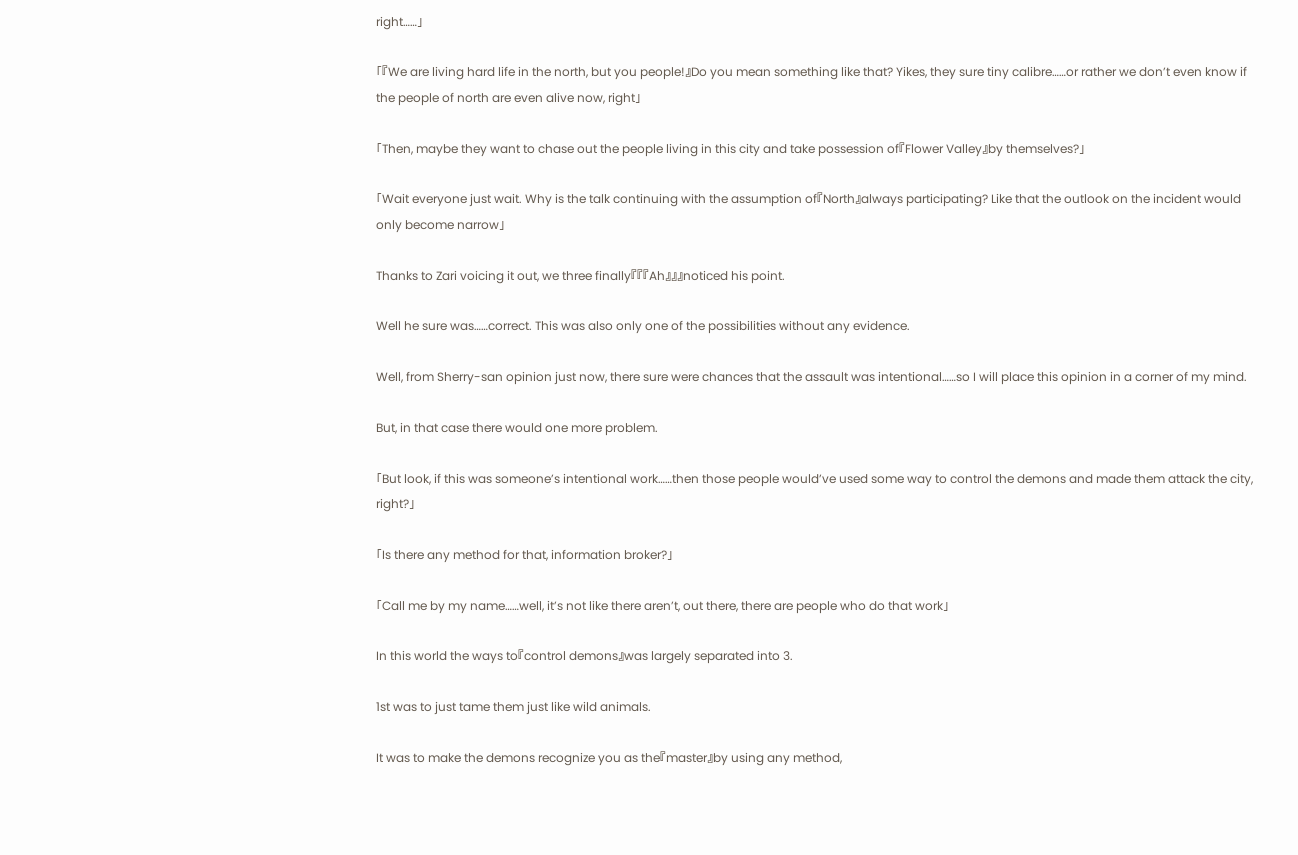right……」

「『We are living hard life in the north, but you people!』Do you mean something like that? Yikes, they sure tiny calibre……or rather we don’t even know if the people of north are even alive now, right」

「Then, maybe they want to chase out the people living in this city and take possession of『Flower Valley』by themselves?」

「Wait everyone just wait. Why is the talk continuing with the assumption of『North』always participating? Like that the outlook on the incident would only become narrow」

Thanks to Zari voicing it out, we three finally『『『Ah』』』noticed his point.

Well he sure was……correct. This was also only one of the possibilities without any evidence.

Well, from Sherry-san opinion just now, there sure were chances that the assault was intentional……so I will place this opinion in a corner of my mind.

But, in that case there would one more problem.

「But look, if this was someone’s intentional work……then those people would’ve used some way to control the demons and made them attack the city, right?」

「Is there any method for that, information broker?」

「Call me by my name……well, it’s not like there aren’t, out there, there are people who do that work」

In this world the ways to『control demons』was largely separated into 3.

1st was to just tame them just like wild animals.

It was to make the demons recognize you as the『master』by using any method,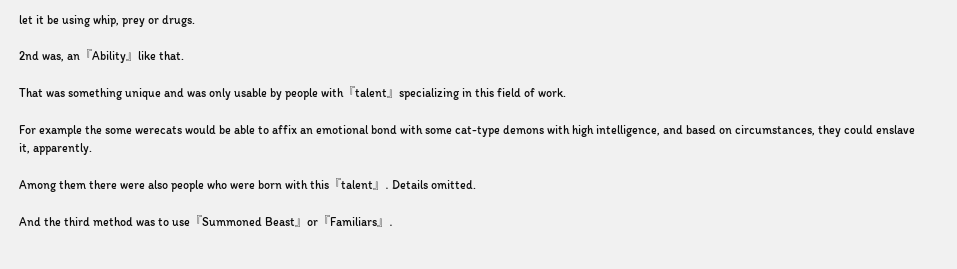let it be using whip, prey or drugs.

2nd was, an『Ability』like that.

That was something unique and was only usable by people with『talent』specializing in this field of work.

For example the some werecats would be able to affix an emotional bond with some cat-type demons with high intelligence, and based on circumstances, they could enslave it, apparently.

Among them there were also people who were born with this『talent』. Details omitted.

And the third method was to use『Summoned Beast』or『Familiars』.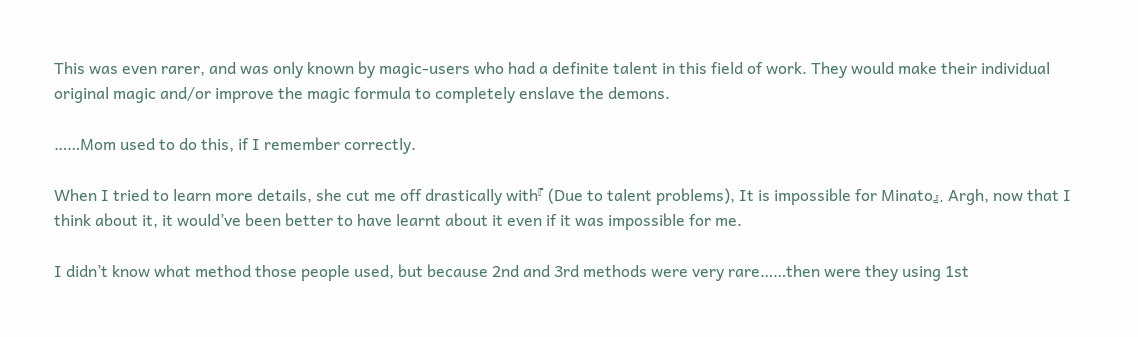This was even rarer, and was only known by magic-users who had a definite talent in this field of work. They would make their individual original magic and/or improve the magic formula to completely enslave the demons.

……Mom used to do this, if I remember correctly.

When I tried to learn more details, she cut me off drastically with『 (Due to talent problems), It is impossible for Minato』. Argh, now that I think about it, it would’ve been better to have learnt about it even if it was impossible for me.

I didn’t know what method those people used, but because 2nd and 3rd methods were very rare……then were they using 1st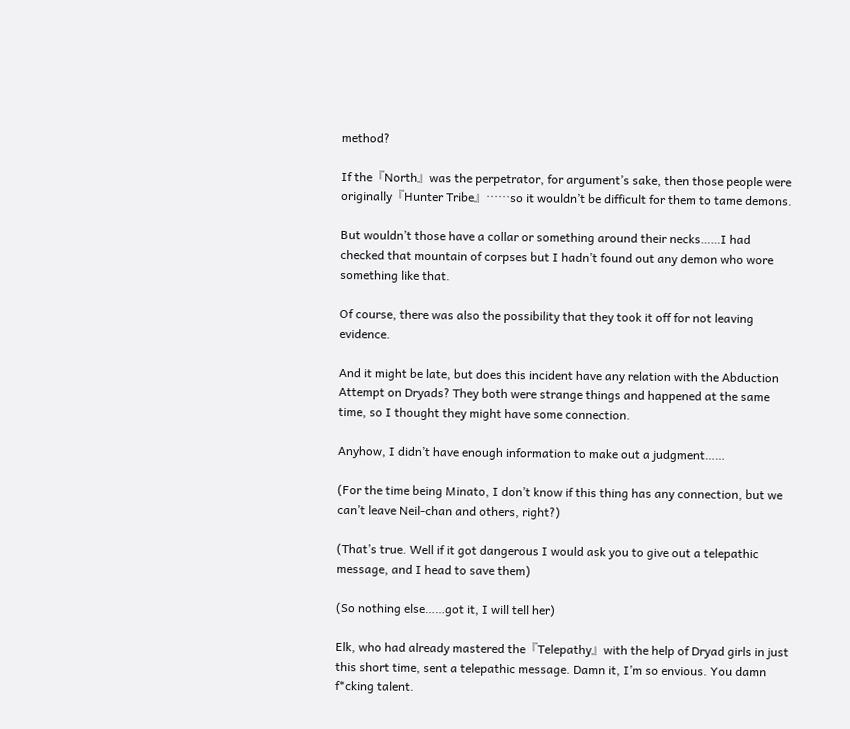method?

If the『North』was the perpetrator, for argument’s sake, then those people were originally『Hunter Tribe』……so it wouldn’t be difficult for them to tame demons.

But wouldn’t those have a collar or something around their necks……I had checked that mountain of corpses but I hadn’t found out any demon who wore something like that.

Of course, there was also the possibility that they took it off for not leaving evidence.

And it might be late, but does this incident have any relation with the Abduction Attempt on Dryads? They both were strange things and happened at the same time, so I thought they might have some connection.

Anyhow, I didn’t have enough information to make out a judgment……

(For the time being Minato, I don’t know if this thing has any connection, but we can’t leave Neil-chan and others, right?)

(That’s true. Well if it got dangerous I would ask you to give out a telepathic message, and I head to save them)

(So nothing else……got it, I will tell her)

Elk, who had already mastered the『Telepathy』with the help of Dryad girls in just this short time, sent a telepathic message. Damn it, I’m so envious. You damn f*cking talent.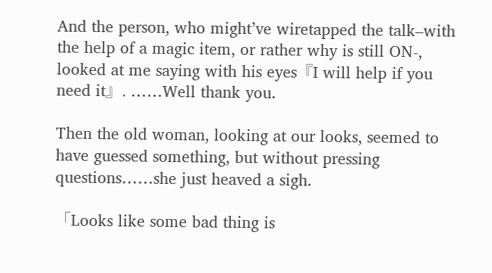And the person, who might’ve wiretapped the talk–with the help of a magic item, or rather why is still ON-, looked at me saying with his eyes『I will help if you need it』. ……Well thank you.

Then the old woman, looking at our looks, seemed to have guessed something, but without pressing questions……she just heaved a sigh.

「Looks like some bad thing is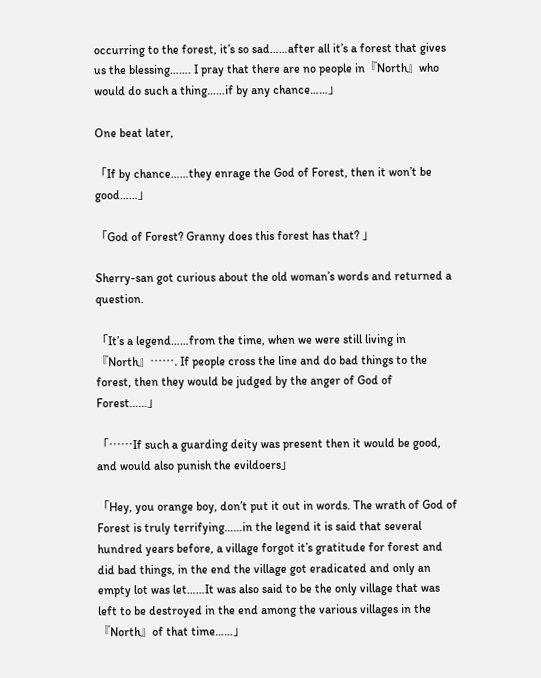occurring to the forest, it’s so sad……after all it’s a forest that gives us the blessing……. I pray that there are no people in『North』who would do such a thing……if by any chance……」

One beat later,

「If by chance……they enrage the God of Forest, then it won’t be good……」

「God of Forest? Granny does this forest has that? 」

Sherry-san got curious about the old woman’s words and returned a question.

「It’s a legend……from the time, when we were still living in『North』……. If people cross the line and do bad things to the forest, then they would be judged by the anger of God of Forest……」

「……If such a guarding deity was present then it would be good, and would also punish the evildoers」

「Hey, you orange boy, don’t put it out in words. The wrath of God of Forest is truly terrifying……in the legend it is said that several hundred years before, a village forgot it’s gratitude for forest and did bad things, in the end the village got eradicated and only an empty lot was let……It was also said to be the only village that was left to be destroyed in the end among the various villages in the『North』of that time……」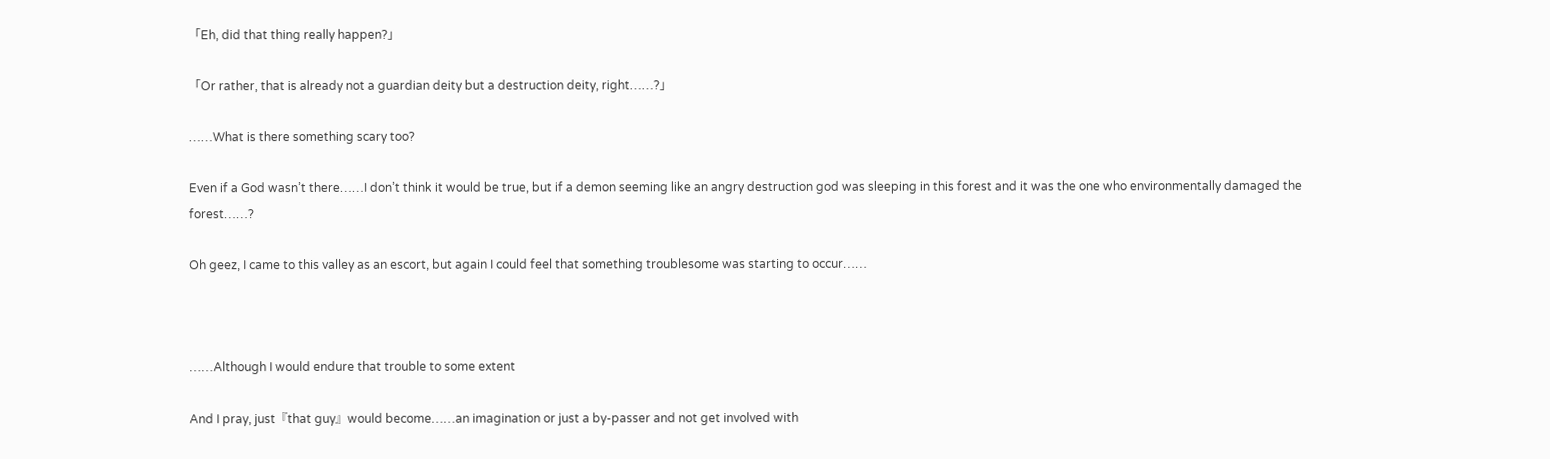「Eh, did that thing really happen?」

「Or rather, that is already not a guardian deity but a destruction deity, right……?」

……What is there something scary too?

Even if a God wasn’t there……I don’t think it would be true, but if a demon seeming like an angry destruction god was sleeping in this forest and it was the one who environmentally damaged the forest……?

Oh geez, I came to this valley as an escort, but again I could feel that something troublesome was starting to occur……



……Although I would endure that trouble to some extent

And I pray, just『that guy』would become……an imagination or just a by-passer and not get involved with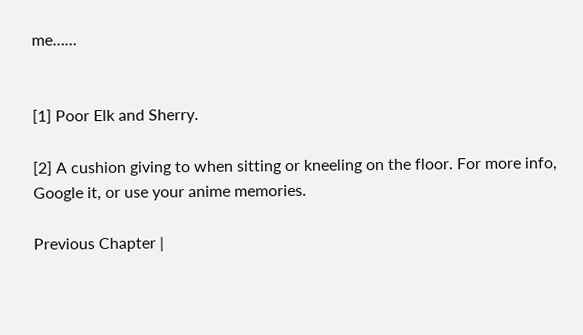me……


[1] Poor Elk and Sherry.

[2] A cushion giving to when sitting or kneeling on the floor. For more info, Google it, or use your anime memories.

Previous Chapter |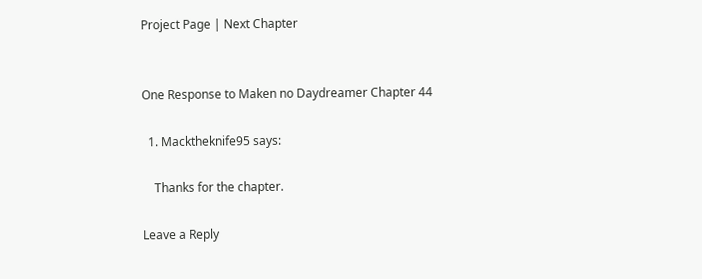Project Page | Next Chapter


One Response to Maken no Daydreamer Chapter 44

  1. Macktheknife95 says:

    Thanks for the chapter.

Leave a Reply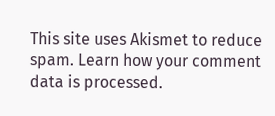This site uses Akismet to reduce spam. Learn how your comment data is processed.